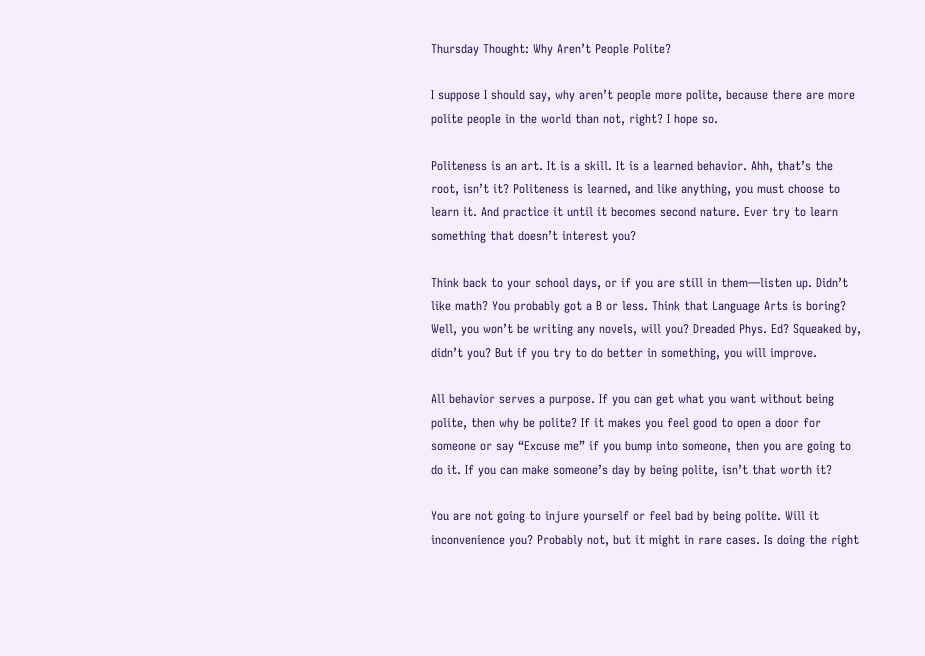Thursday Thought: Why Aren’t People Polite?

I suppose I should say, why aren’t people more polite, because there are more polite people in the world than not, right? I hope so.

Politeness is an art. It is a skill. It is a learned behavior. Ahh, that’s the root, isn’t it? Politeness is learned, and like anything, you must choose to learn it. And practice it until it becomes second nature. Ever try to learn something that doesn’t interest you?

Think back to your school days, or if you are still in them—listen up. Didn’t like math? You probably got a B or less. Think that Language Arts is boring? Well, you won’t be writing any novels, will you? Dreaded Phys. Ed? Squeaked by, didn’t you? But if you try to do better in something, you will improve.

All behavior serves a purpose. If you can get what you want without being polite, then why be polite? If it makes you feel good to open a door for someone or say “Excuse me” if you bump into someone, then you are going to do it. If you can make someone’s day by being polite, isn’t that worth it?

You are not going to injure yourself or feel bad by being polite. Will it inconvenience you? Probably not, but it might in rare cases. Is doing the right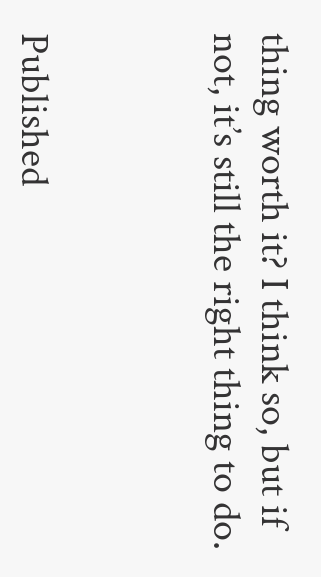thing worth it? I think so, but if not, it’s still the right thing to do.



Published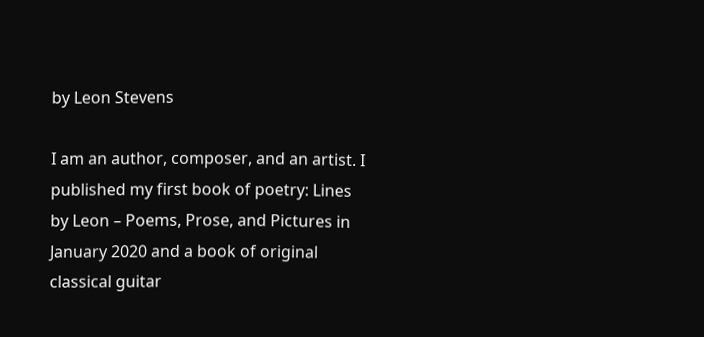by Leon Stevens

I am an author, composer, and an artist. I published my first book of poetry: Lines by Leon – Poems, Prose, and Pictures in January 2020 and a book of original classical guitar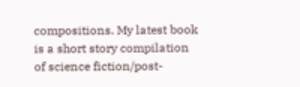compositions. My latest book is a short story compilation of science fiction/post-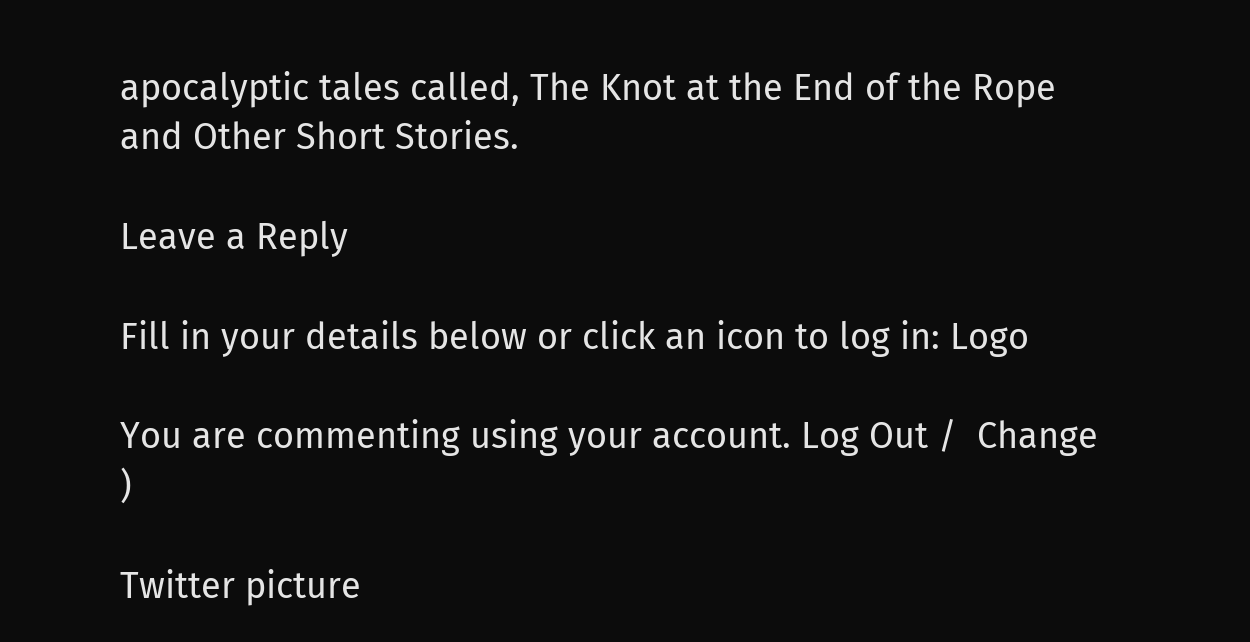apocalyptic tales called, The Knot at the End of the Rope and Other Short Stories.

Leave a Reply

Fill in your details below or click an icon to log in: Logo

You are commenting using your account. Log Out /  Change )

Twitter picture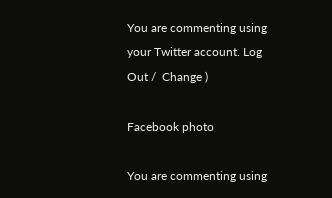You are commenting using your Twitter account. Log Out /  Change )

Facebook photo

You are commenting using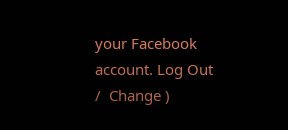your Facebook account. Log Out /  Change )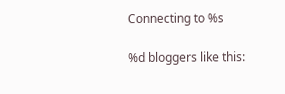Connecting to %s

%d bloggers like this: